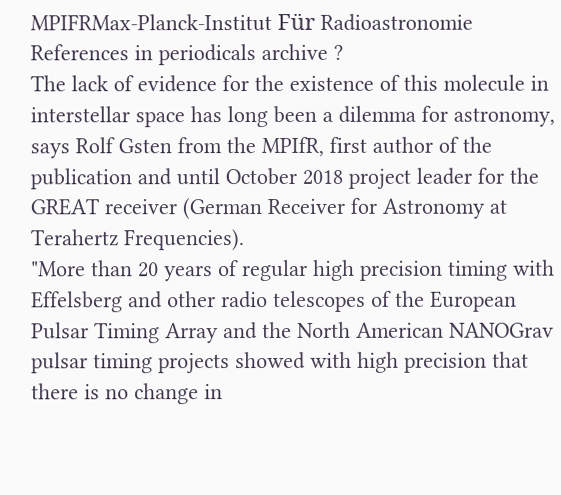MPIFRMax-Planck-Institut Für Radioastronomie
References in periodicals archive ?
The lack of evidence for the existence of this molecule in interstellar space has long been a dilemma for astronomy, says Rolf Gsten from the MPIfR, first author of the publication and until October 2018 project leader for the GREAT receiver (German Receiver for Astronomy at Terahertz Frequencies).
"More than 20 years of regular high precision timing with Effelsberg and other radio telescopes of the European Pulsar Timing Array and the North American NANOGrav pulsar timing projects showed with high precision that there is no change in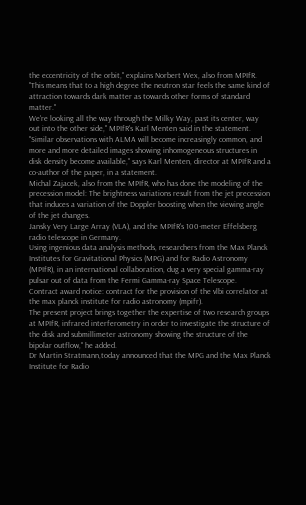the eccentricity of the orbit," explains Norbert Wex, also from MPIfR. "This means that to a high degree the neutron star feels the same kind of attraction towards dark matter as towards other forms of standard matter."
We're looking all the way through the Milky Way, past its center, way out into the other side," MPIfR's Karl Menten said in the statement.
"Similar observations with ALMA will become increasingly common, and more and more detailed images showing inhomogeneous structures in disk density become available," says Karl Menten, director at MPIfR and a co-author of the paper, in a statement.
Michal Zajacek, also from the MPIfR, who has done the modeling of the precession model: The brightness variations result from the jet precession that induces a variation of the Doppler boosting when the viewing angle of the jet changes.
Jansky Very Large Array (VLA), and the MPIfR's 100-meter Effelsberg radio telescope in Germany.
Using ingenious data analysis methods, researchers from the Max Planck Institutes for Gravitational Physics (MPG) and for Radio Astronomy (MPIfR), in an international collaboration, dug a very special gamma-ray pulsar out of data from the Fermi Gamma-ray Space Telescope.
Contract award notice: contract for the provision of the vlbi correlator at the max planck institute for radio astronomy (mpifr).
The present project brings together the expertise of two research groups at MPIfR, infrared interferometry in order to investigate the structure of the disk and submillimeter astronomy showing the structure of the bipolar outflow," he added.
Dr Martin Stratmann,today announced that the MPG and the Max Planck Institute for Radio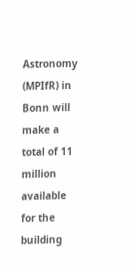Astronomy (MPIfR) in Bonn will make a total of 11 million available for the building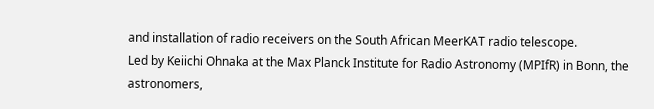and installation of radio receivers on the South African MeerKAT radio telescope.
Led by Keiichi Ohnaka at the Max Planck Institute for Radio Astronomy (MPIfR) in Bonn, the astronomers,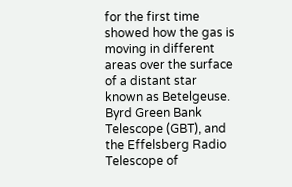for the first time showed how the gas is moving in different areas over the surface of a distant star known as Betelgeuse.
Byrd Green Bank Telescope (GBT), and the Effelsberg Radio Telescope of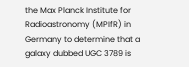the Max Planck Institute for Radioastronomy (MPIfR) in Germany to determine that a galaxy dubbed UGC 3789 is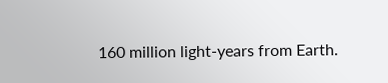160 million light-years from Earth.